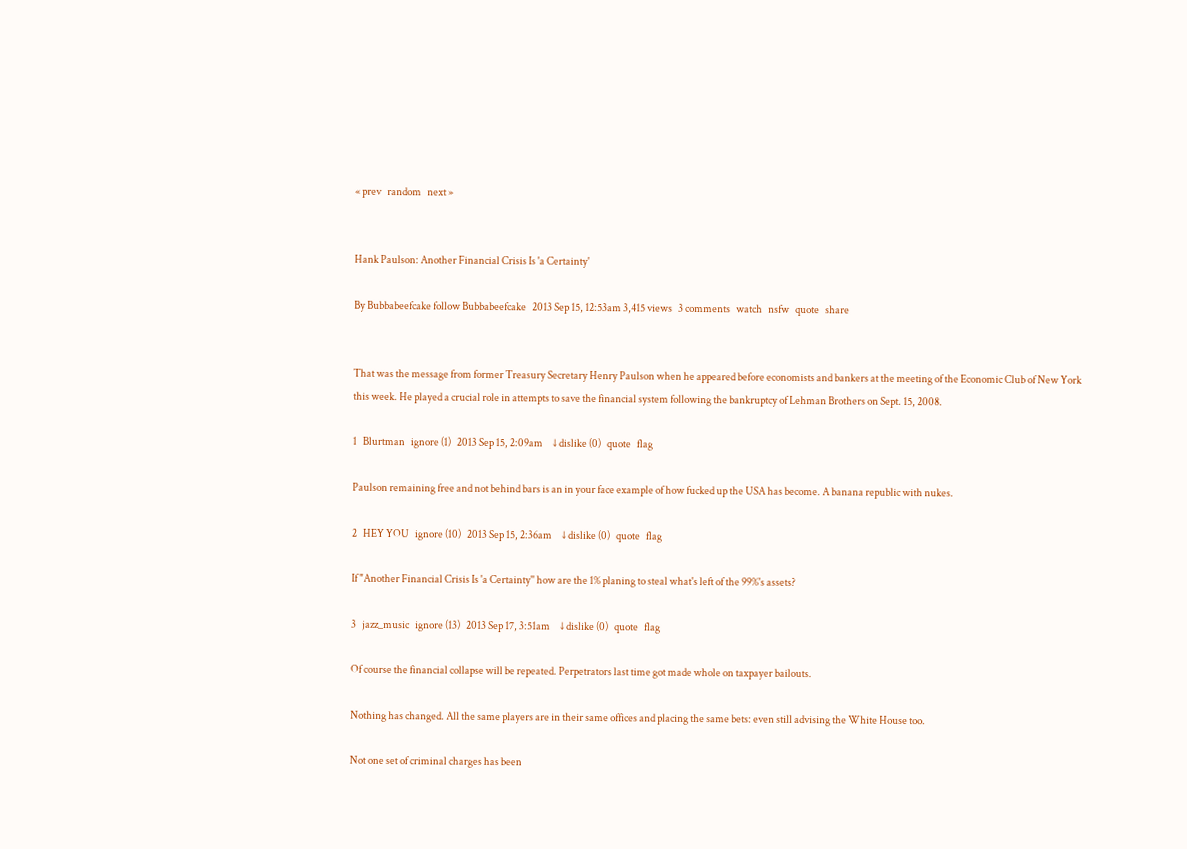« prev   random   next »


Hank Paulson: Another Financial Crisis Is 'a Certainty'

By Bubbabeefcake follow Bubbabeefcake   2013 Sep 15, 12:53am 3,415 views   3 comments   watch   nsfw   quote   share


That was the message from former Treasury Secretary Henry Paulson when he appeared before economists and bankers at the meeting of the Economic Club of New York this week. He played a crucial role in attempts to save the financial system following the bankruptcy of Lehman Brothers on Sept. 15, 2008.

1   Blurtman   ignore (1)   2013 Sep 15, 2:09am     ↓ dislike (0)   quote   flag

Paulson remaining free and not behind bars is an in your face example of how fucked up the USA has become. A banana republic with nukes.

2   HEY YOU   ignore (10)   2013 Sep 15, 2:36am     ↓ dislike (0)   quote   flag

If "Another Financial Crisis Is 'a Certainty'' how are the 1% planing to steal what's left of the 99%'s assets?

3   jazz_music   ignore (13)   2013 Sep 17, 3:51am     ↓ dislike (0)   quote   flag

Of course the financial collapse will be repeated. Perpetrators last time got made whole on taxpayer bailouts.

Nothing has changed. All the same players are in their same offices and placing the same bets: even still advising the White House too.

Not one set of criminal charges has been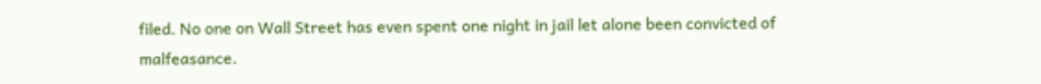filed. No one on Wall Street has even spent one night in jail let alone been convicted of malfeasance.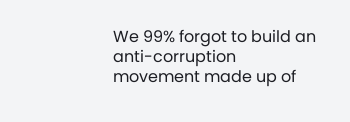We 99% forgot to build an anti-corruption movement made up of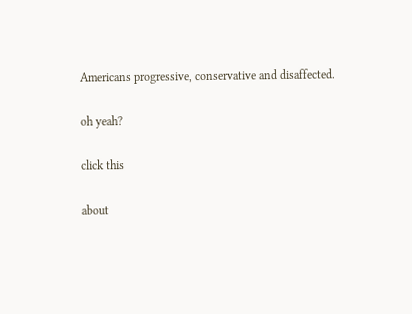Americans progressive, conservative and disaffected.

oh yeah?

click this

about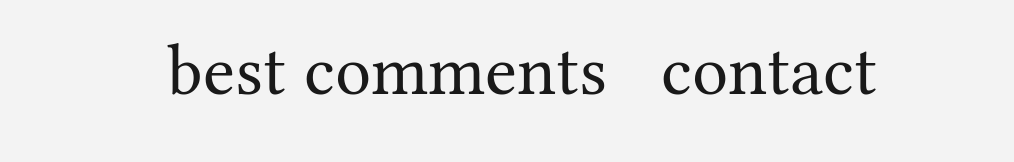best comments   contact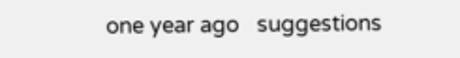one year ago   suggestions